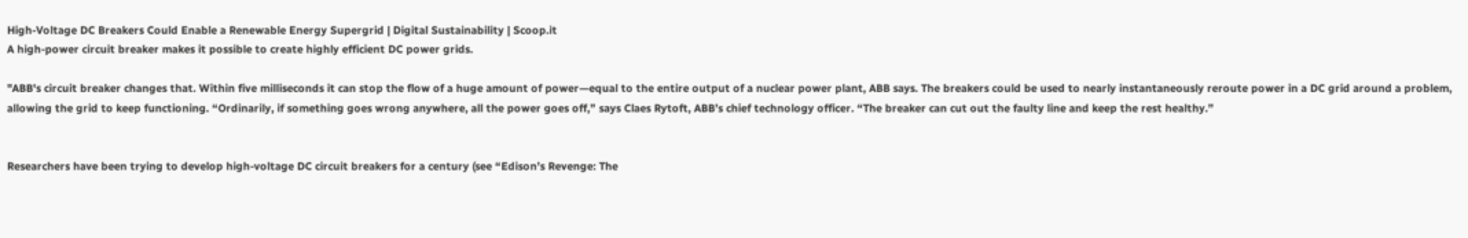High-Voltage DC Breakers Could Enable a Renewable Energy Supergrid | Digital Sustainability | Scoop.it
A high-power circuit breaker makes it possible to create highly efficient DC power grids.

"ABB's circuit breaker changes that. Within five milliseconds it can stop the flow of a huge amount of power—equal to the entire output of a nuclear power plant, ABB says. The breakers could be used to nearly instantaneously reroute power in a DC grid around a problem, allowing the grid to keep functioning. “Ordinarily, if something goes wrong anywhere, all the power goes off,” says Claes Rytoft, ABB’s chief technology officer. “The breaker can cut out the faulty line and keep the rest healthy.”


Researchers have been trying to develop high-voltage DC circuit breakers for a century (see “Edison’s Revenge: The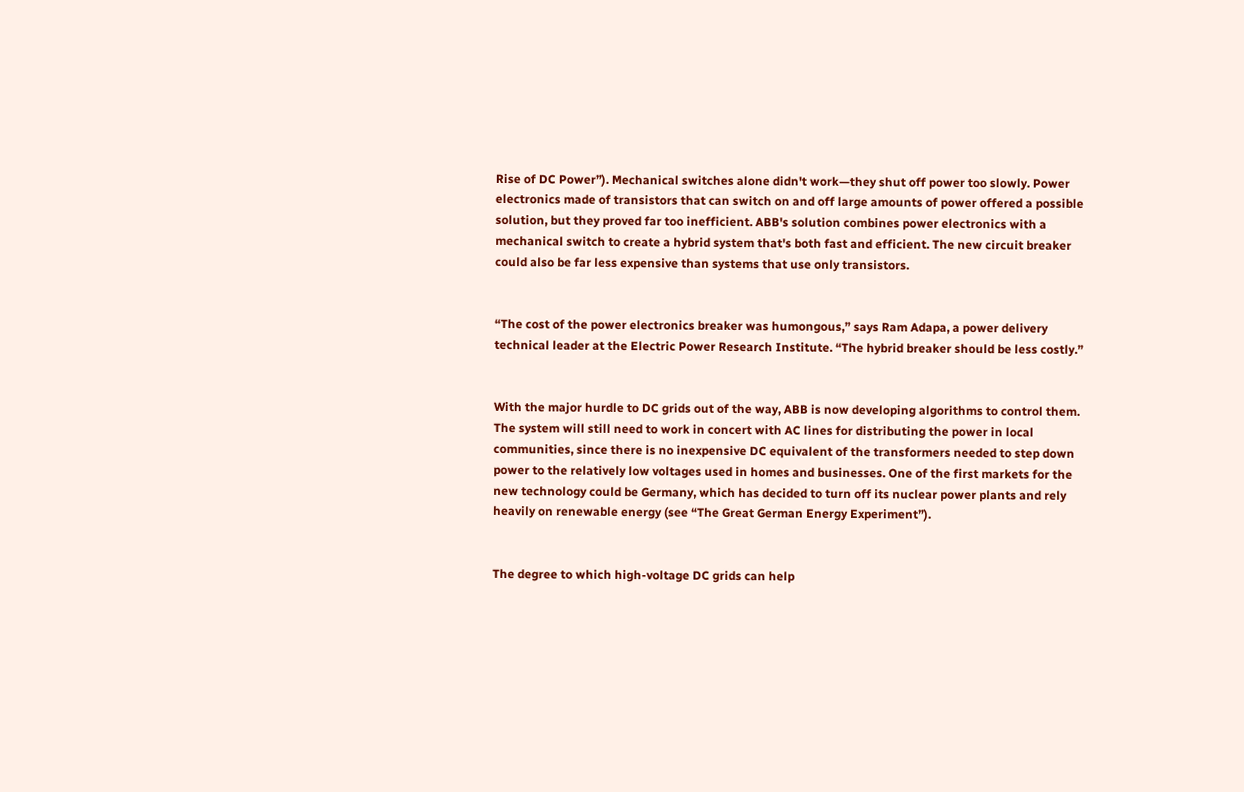Rise of DC Power”). Mechanical switches alone didn't work—they shut off power too slowly. Power electronics made of transistors that can switch on and off large amounts of power offered a possible solution, but they proved far too inefficient. ABB's solution combines power electronics with a mechanical switch to create a hybrid system that's both fast and efficient. The new circuit breaker could also be far less expensive than systems that use only transistors.


“The cost of the power electronics breaker was humongous,” says Ram Adapa, a power delivery technical leader at the Electric Power Research Institute. “The hybrid breaker should be less costly.”


With the major hurdle to DC grids out of the way, ABB is now developing algorithms to control them. The system will still need to work in concert with AC lines for distributing the power in local communities, since there is no inexpensive DC equivalent of the transformers needed to step down power to the relatively low voltages used in homes and businesses. One of the first markets for the new technology could be Germany, which has decided to turn off its nuclear power plants and rely heavily on renewable energy (see “The Great German Energy Experiment”).


The degree to which high-voltage DC grids can help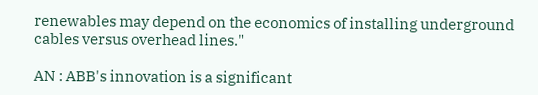renewables may depend on the economics of installing underground cables versus overhead lines."

AN : ABB's innovation is a significant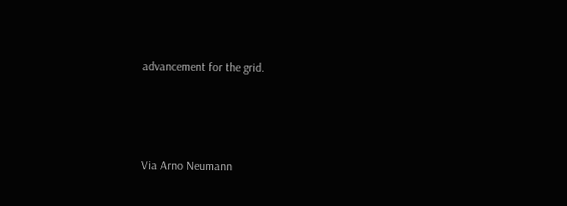advancement for the grid.



Via Arno Neumann